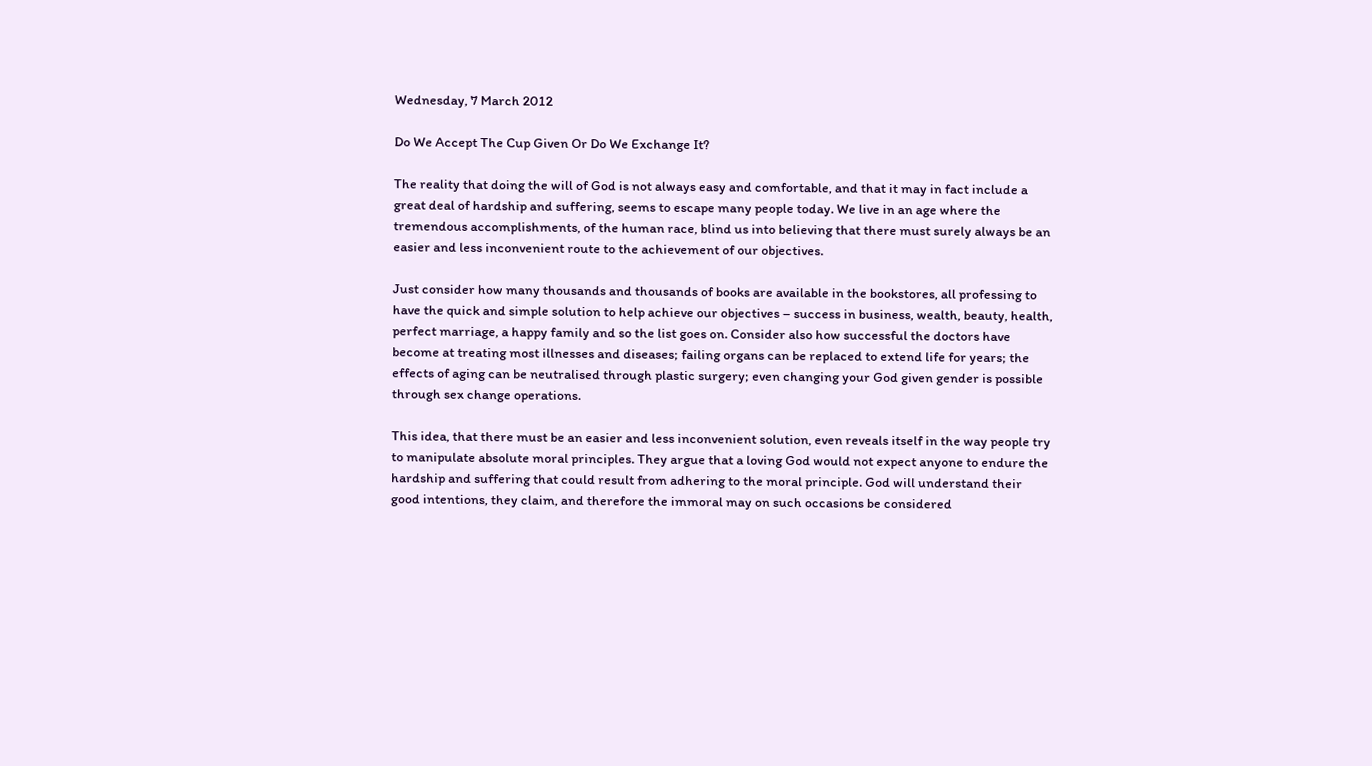Wednesday, 7 March 2012

Do We Accept The Cup Given Or Do We Exchange It?

The reality that doing the will of God is not always easy and comfortable, and that it may in fact include a great deal of hardship and suffering, seems to escape many people today. We live in an age where the tremendous accomplishments, of the human race, blind us into believing that there must surely always be an easier and less inconvenient route to the achievement of our objectives.

Just consider how many thousands and thousands of books are available in the bookstores, all professing to have the quick and simple solution to help achieve our objectives – success in business, wealth, beauty, health, perfect marriage, a happy family and so the list goes on. Consider also how successful the doctors have become at treating most illnesses and diseases; failing organs can be replaced to extend life for years; the effects of aging can be neutralised through plastic surgery; even changing your God given gender is possible through sex change operations.

This idea, that there must be an easier and less inconvenient solution, even reveals itself in the way people try to manipulate absolute moral principles. They argue that a loving God would not expect anyone to endure the hardship and suffering that could result from adhering to the moral principle. God will understand their good intentions, they claim, and therefore the immoral may on such occasions be considered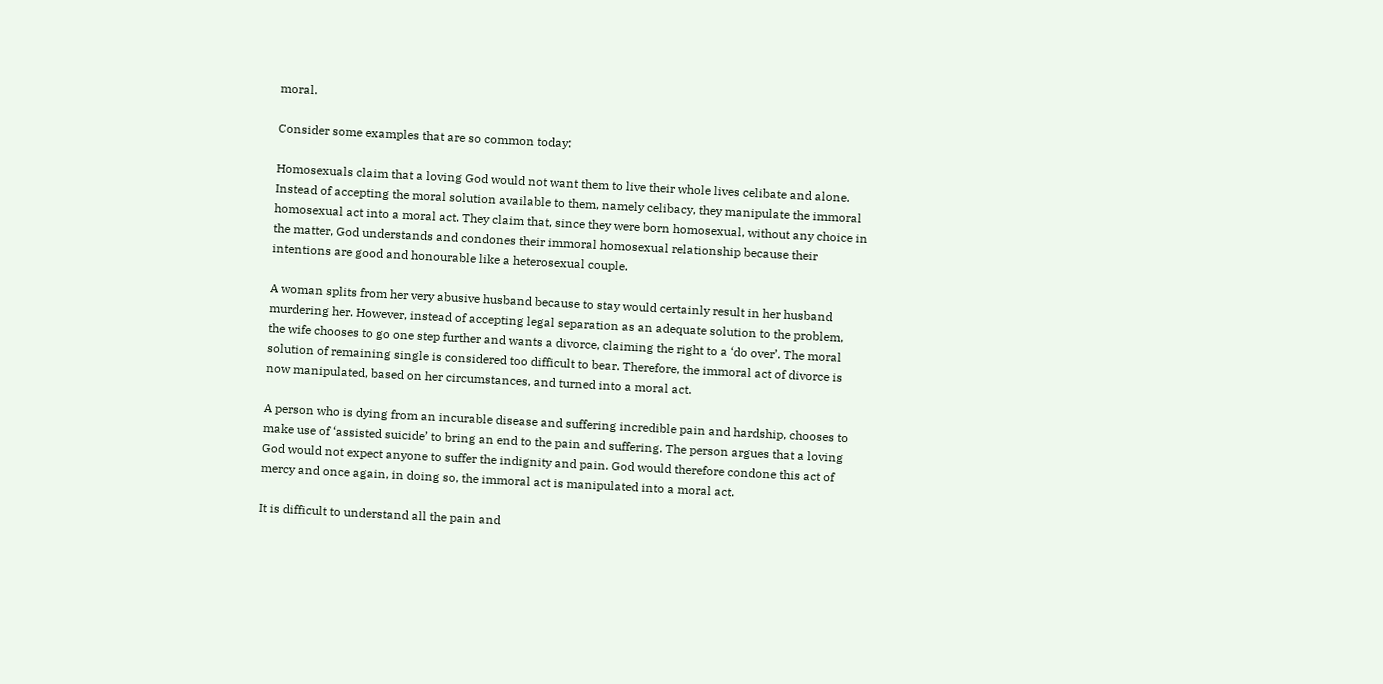moral.

Consider some examples that are so common today:

Homosexuals claim that a loving God would not want them to live their whole lives celibate and alone. Instead of accepting the moral solution available to them, namely celibacy, they manipulate the immoral homosexual act into a moral act. They claim that, since they were born homosexual, without any choice in the matter, God understands and condones their immoral homosexual relationship because their intentions are good and honourable like a heterosexual couple.

A woman splits from her very abusive husband because to stay would certainly result in her husband murdering her. However, instead of accepting legal separation as an adequate solution to the problem, the wife chooses to go one step further and wants a divorce, claiming the right to a ‘do over’. The moral solution of remaining single is considered too difficult to bear. Therefore, the immoral act of divorce is now manipulated, based on her circumstances, and turned into a moral act.

A person who is dying from an incurable disease and suffering incredible pain and hardship, chooses to make use of ‘assisted suicide’ to bring an end to the pain and suffering. The person argues that a loving God would not expect anyone to suffer the indignity and pain. God would therefore condone this act of mercy and once again, in doing so, the immoral act is manipulated into a moral act.

It is difficult to understand all the pain and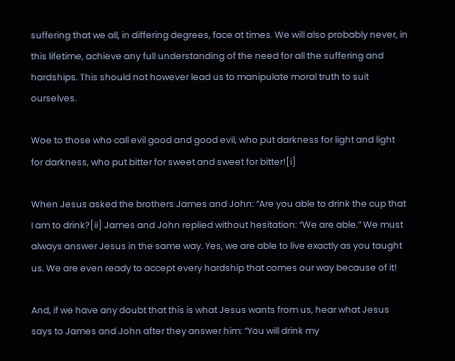suffering that we all, in differing degrees, face at times. We will also probably never, in this lifetime, achieve any full understanding of the need for all the suffering and hardships. This should not however lead us to manipulate moral truth to suit ourselves.

Woe to those who call evil good and good evil, who put darkness for light and light for darkness, who put bitter for sweet and sweet for bitter![i]

When Jesus asked the brothers James and John: “Are you able to drink the cup that I am to drink?[ii] James and John replied without hesitation: “We are able.” We must always answer Jesus in the same way. Yes, we are able to live exactly as you taught us. We are even ready to accept every hardship that comes our way because of it!

And, if we have any doubt that this is what Jesus wants from us, hear what Jesus says to James and John after they answer him: “You will drink my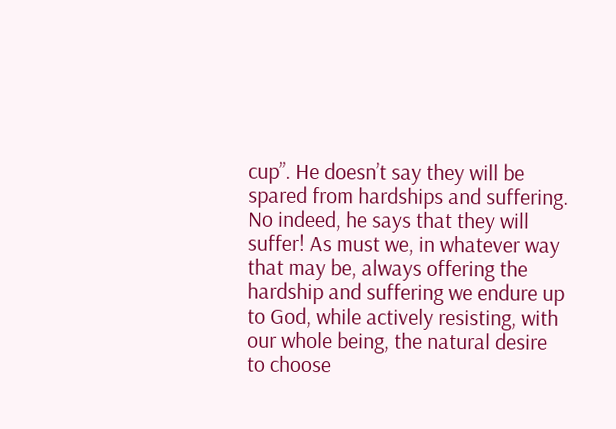cup”. He doesn’t say they will be spared from hardships and suffering. No indeed, he says that they will suffer! As must we, in whatever way that may be, always offering the hardship and suffering we endure up to God, while actively resisting, with our whole being, the natural desire to choose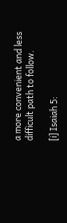a more convenient and less difficult path to follow.

[i] Isaiah 5: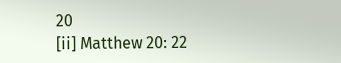20
[ii] Matthew 20: 22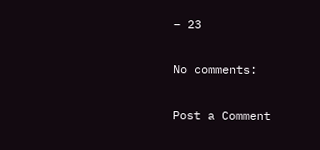– 23

No comments:

Post a Comment